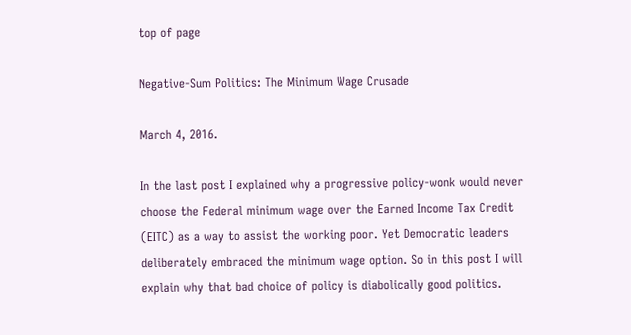top of page

Negative-Sum Politics: The Minimum Wage Crusade

March 4, 2016.

In the last post I explained why a progressive policy-wonk would never choose the Federal minimum wage over the Earned Income Tax Credit (EITC) as a way to assist the working poor. Yet Democratic leaders deliberately embraced the minimum wage option. So in this post I will explain why that bad choice of policy is diabolically good politics.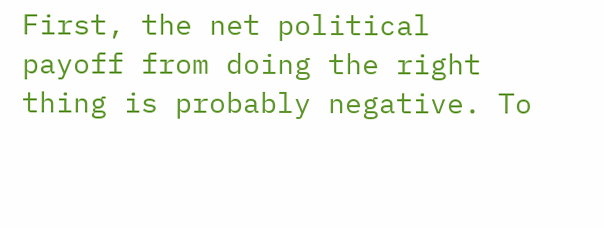First, the net political payoff from doing the right thing is probably negative. To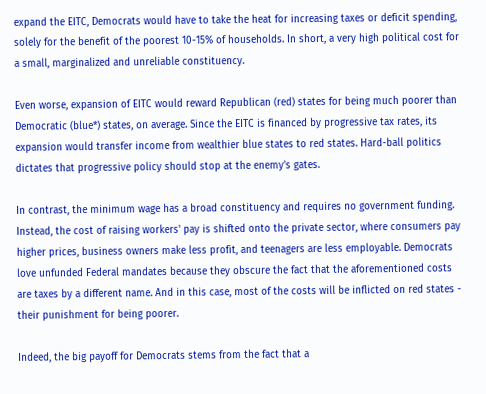expand the EITC, Democrats would have to take the heat for increasing taxes or deficit spending, solely for the benefit of the poorest 10-15% of households. In short, a very high political cost for a small, marginalized and unreliable constituency.

Even worse, expansion of EITC would reward Republican (red) states for being much poorer than Democratic (blue*) states, on average. Since the EITC is financed by progressive tax rates, its expansion would transfer income from wealthier blue states to red states. Hard-ball politics dictates that progressive policy should stop at the enemy's gates.

In contrast, the minimum wage has a broad constituency and requires no government funding. Instead, the cost of raising workers' pay is shifted onto the private sector, where consumers pay higher prices, business owners make less profit, and teenagers are less employable. Democrats love unfunded Federal mandates because they obscure the fact that the aforementioned costs are taxes by a different name. And in this case, most of the costs will be inflicted on red states - their punishment for being poorer.

Indeed, the big payoff for Democrats stems from the fact that a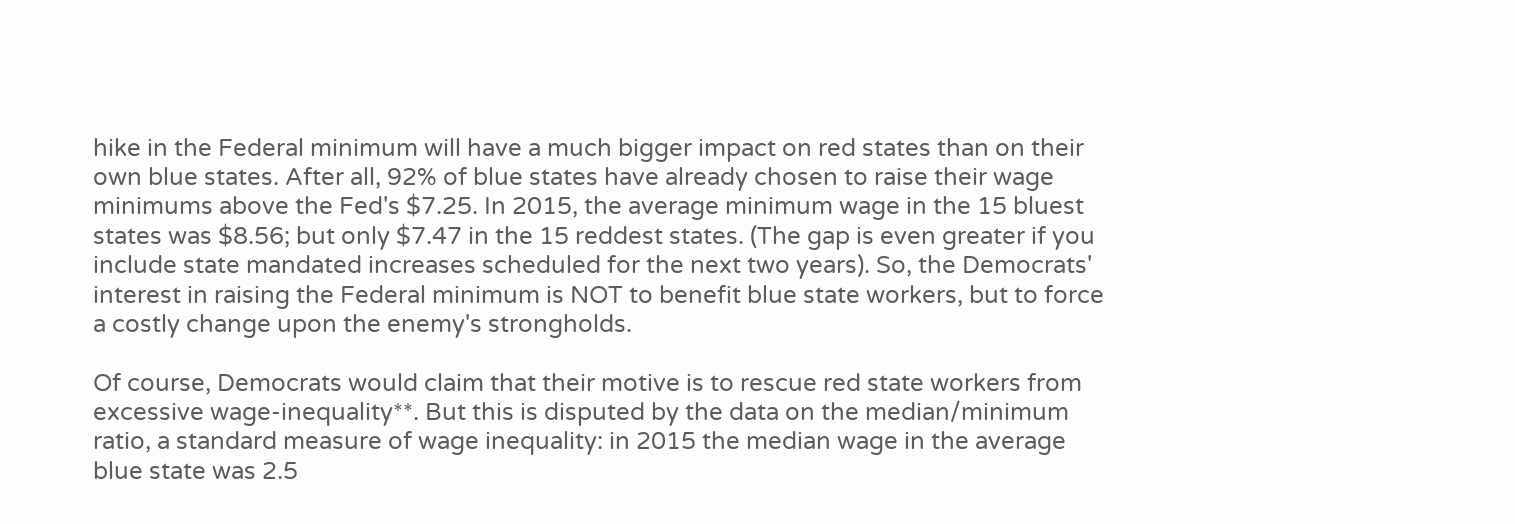hike in the Federal minimum will have a much bigger impact on red states than on their own blue states. After all, 92% of blue states have already chosen to raise their wage minimums above the Fed's $7.25. In 2015, the average minimum wage in the 15 bluest states was $8.56; but only $7.47 in the 15 reddest states. (The gap is even greater if you include state mandated increases scheduled for the next two years). So, the Democrats' interest in raising the Federal minimum is NOT to benefit blue state workers, but to force a costly change upon the enemy's strongholds.

Of course, Democrats would claim that their motive is to rescue red state workers from excessive wage-inequality**. But this is disputed by the data on the median/minimum ratio, a standard measure of wage inequality: in 2015 the median wage in the average blue state was 2.5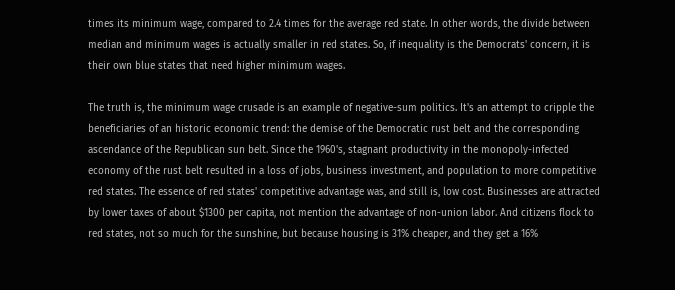times its minimum wage, compared to 2.4 times for the average red state. In other words, the divide between median and minimum wages is actually smaller in red states. So, if inequality is the Democrats' concern, it is their own blue states that need higher minimum wages.

The truth is, the minimum wage crusade is an example of negative-sum politics. It's an attempt to cripple the beneficiaries of an historic economic trend: the demise of the Democratic rust belt and the corresponding ascendance of the Republican sun belt. Since the 1960's, stagnant productivity in the monopoly-infected economy of the rust belt resulted in a loss of jobs, business investment, and population to more competitive red states. The essence of red states' competitive advantage was, and still is, low cost. Businesses are attracted by lower taxes of about $1300 per capita, not mention the advantage of non-union labor. And citizens flock to red states, not so much for the sunshine, but because housing is 31% cheaper, and they get a 16%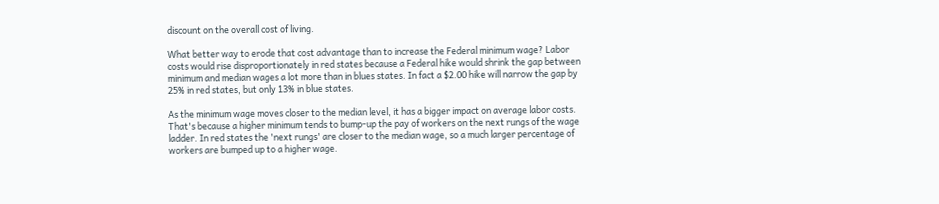discount on the overall cost of living.

What better way to erode that cost advantage than to increase the Federal minimum wage? Labor costs would rise disproportionately in red states because a Federal hike would shrink the gap between minimum and median wages a lot more than in blues states. In fact a $2.00 hike will narrow the gap by 25% in red states, but only 13% in blue states.

As the minimum wage moves closer to the median level, it has a bigger impact on average labor costs. That's because a higher minimum tends to bump-up the pay of workers on the next rungs of the wage ladder. In red states the 'next rungs' are closer to the median wage, so a much larger percentage of workers are bumped up to a higher wage.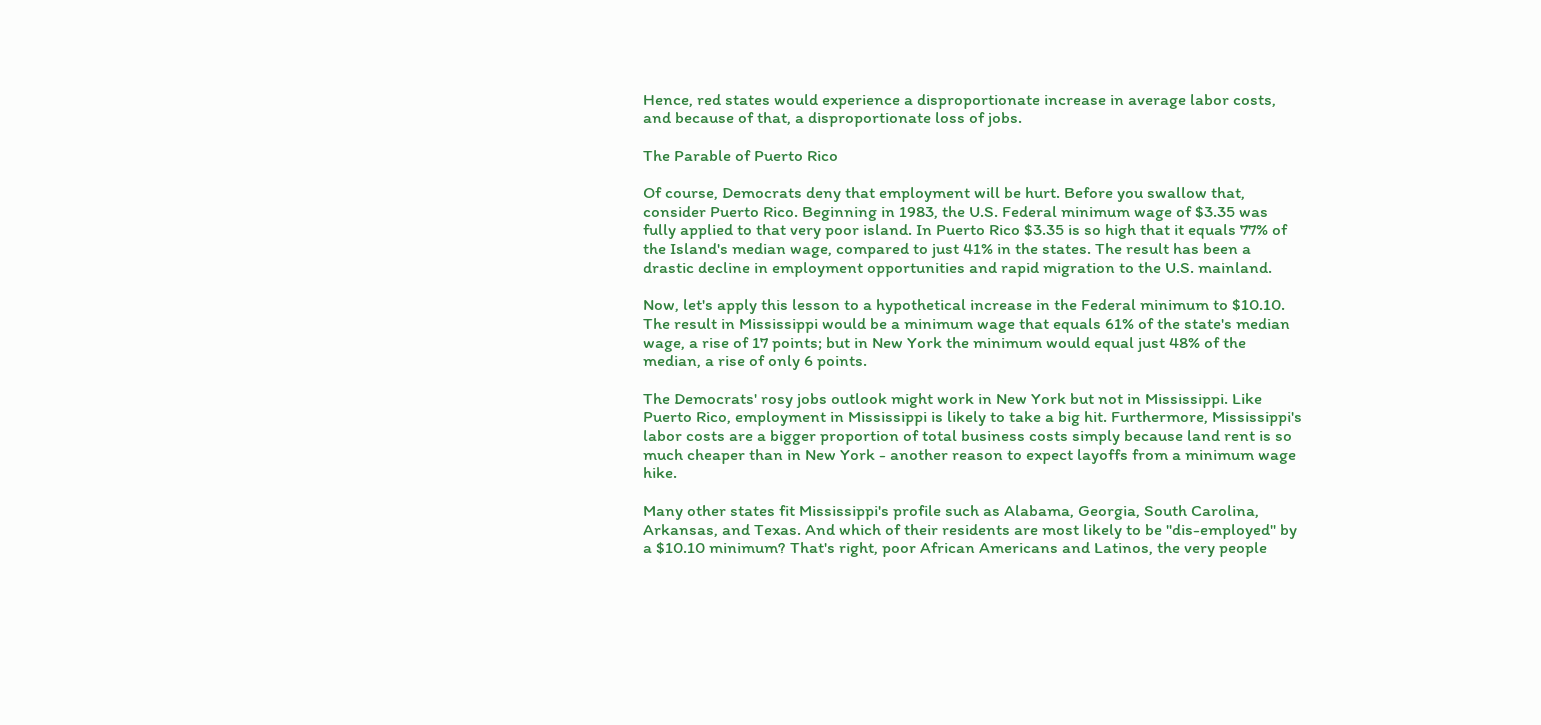Hence, red states would experience a disproportionate increase in average labor costs, and because of that, a disproportionate loss of jobs.

The Parable of Puerto Rico

Of course, Democrats deny that employment will be hurt. Before you swallow that, consider Puerto Rico. Beginning in 1983, the U.S. Federal minimum wage of $3.35 was fully applied to that very poor island. In Puerto Rico $3.35 is so high that it equals 77% of the Island's median wage, compared to just 41% in the states. The result has been a drastic decline in employment opportunities and rapid migration to the U.S. mainland.

Now, let's apply this lesson to a hypothetical increase in the Federal minimum to $10.10. The result in Mississippi would be a minimum wage that equals 61% of the state's median wage, a rise of 17 points; but in New York the minimum would equal just 48% of the median, a rise of only 6 points.

The Democrats' rosy jobs outlook might work in New York but not in Mississippi. Like Puerto Rico, employment in Mississippi is likely to take a big hit. Furthermore, Mississippi's labor costs are a bigger proportion of total business costs simply because land rent is so much cheaper than in New York - another reason to expect layoffs from a minimum wage hike.

Many other states fit Mississippi's profile such as Alabama, Georgia, South Carolina, Arkansas, and Texas. And which of their residents are most likely to be "dis-employed" by a $10.10 minimum? That's right, poor African Americans and Latinos, the very people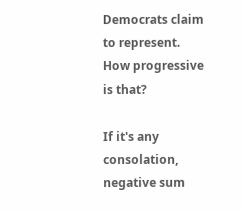Democrats claim to represent. How progressive is that?

If it's any consolation, negative sum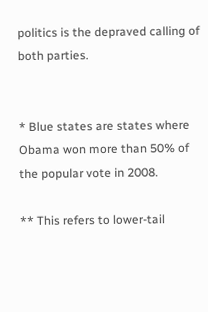politics is the depraved calling of both parties.


* Blue states are states where Obama won more than 50% of the popular vote in 2008.

** This refers to lower-tail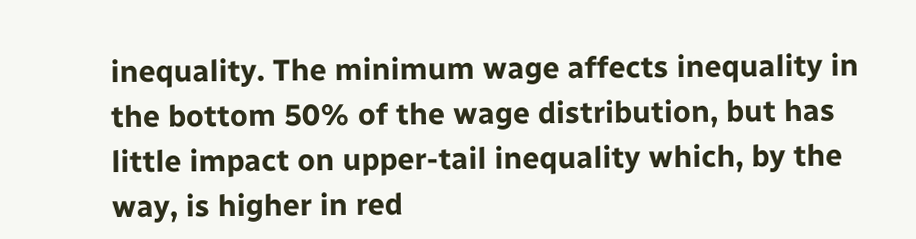inequality. The minimum wage affects inequality in the bottom 50% of the wage distribution, but has little impact on upper-tail inequality which, by the way, is higher in red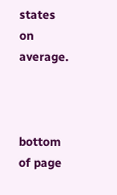states on average.



bottom of page